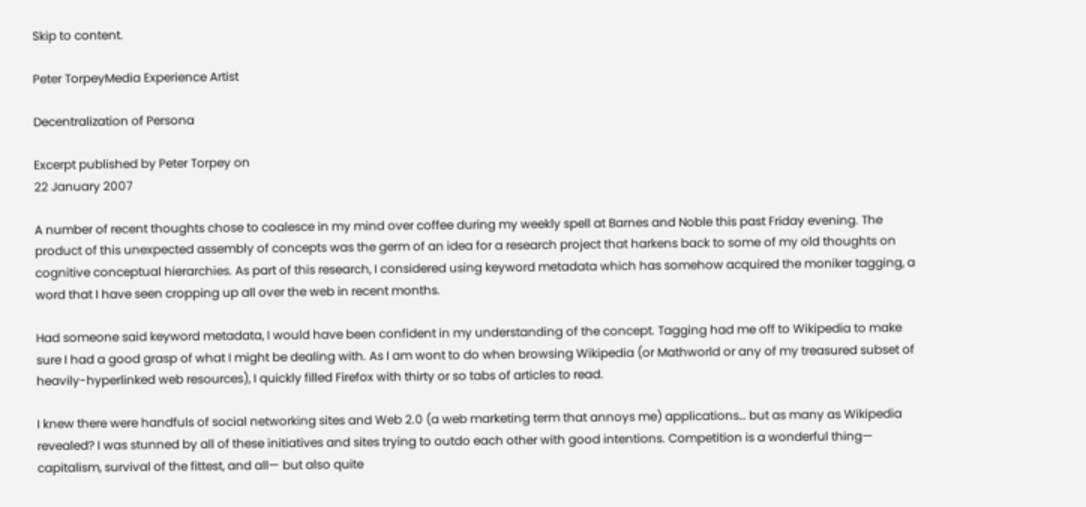Skip to content.

Peter TorpeyMedia Experience Artist

Decentralization of Persona

Excerpt published by Peter Torpey on
22 January 2007

A number of recent thoughts chose to coalesce in my mind over coffee during my weekly spell at Barnes and Noble this past Friday evening. The product of this unexpected assembly of concepts was the germ of an idea for a research project that harkens back to some of my old thoughts on cognitive conceptual hierarchies. As part of this research, I considered using keyword metadata which has somehow acquired the moniker tagging, a word that I have seen cropping up all over the web in recent months.

Had someone said keyword metadata, I would have been confident in my understanding of the concept. Tagging had me off to Wikipedia to make sure I had a good grasp of what I might be dealing with. As I am wont to do when browsing Wikipedia (or Mathworld or any of my treasured subset of heavily-hyperlinked web resources), I quickly filled Firefox with thirty or so tabs of articles to read.

I knew there were handfuls of social networking sites and Web 2.0 (a web marketing term that annoys me) applications… but as many as Wikipedia revealed? I was stunned by all of these initiatives and sites trying to outdo each other with good intentions. Competition is a wonderful thing— capitalism, survival of the fittest, and all— but also quite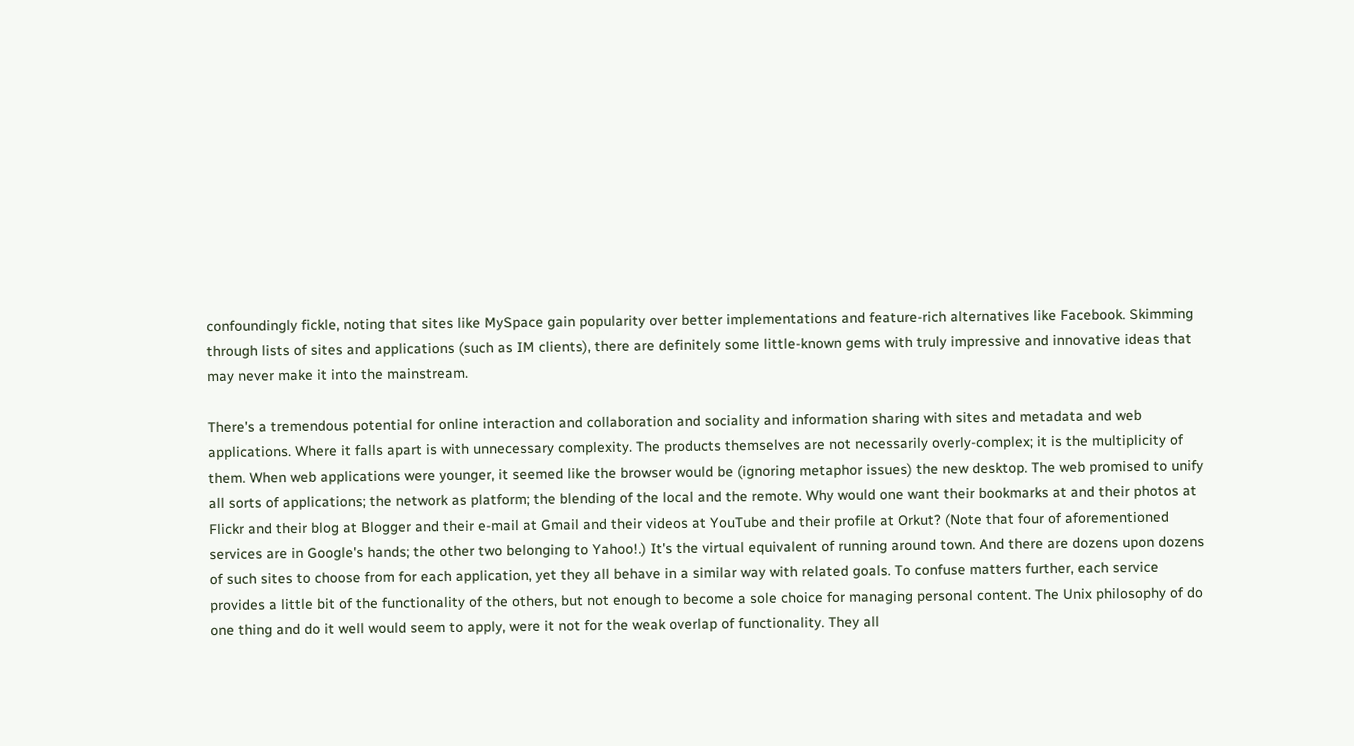confoundingly fickle, noting that sites like MySpace gain popularity over better implementations and feature-rich alternatives like Facebook. Skimming through lists of sites and applications (such as IM clients), there are definitely some little-known gems with truly impressive and innovative ideas that may never make it into the mainstream.

There's a tremendous potential for online interaction and collaboration and sociality and information sharing with sites and metadata and web applications. Where it falls apart is with unnecessary complexity. The products themselves are not necessarily overly-complex; it is the multiplicity of them. When web applications were younger, it seemed like the browser would be (ignoring metaphor issues) the new desktop. The web promised to unify all sorts of applications; the network as platform; the blending of the local and the remote. Why would one want their bookmarks at and their photos at Flickr and their blog at Blogger and their e-mail at Gmail and their videos at YouTube and their profile at Orkut? (Note that four of aforementioned services are in Google's hands; the other two belonging to Yahoo!.) It's the virtual equivalent of running around town. And there are dozens upon dozens of such sites to choose from for each application, yet they all behave in a similar way with related goals. To confuse matters further, each service provides a little bit of the functionality of the others, but not enough to become a sole choice for managing personal content. The Unix philosophy of do one thing and do it well would seem to apply, were it not for the weak overlap of functionality. They all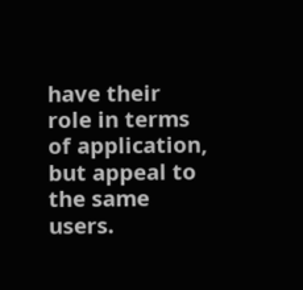have their role in terms of application, but appeal to the same users.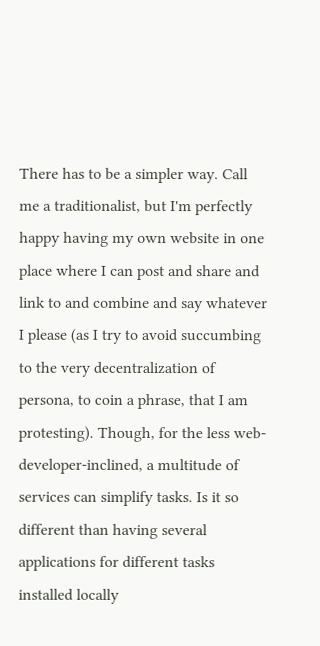There has to be a simpler way. Call me a traditionalist, but I'm perfectly happy having my own website in one place where I can post and share and link to and combine and say whatever I please (as I try to avoid succumbing to the very decentralization of persona, to coin a phrase, that I am protesting). Though, for the less web-developer-inclined, a multitude of services can simplify tasks. Is it so different than having several applications for different tasks installed locally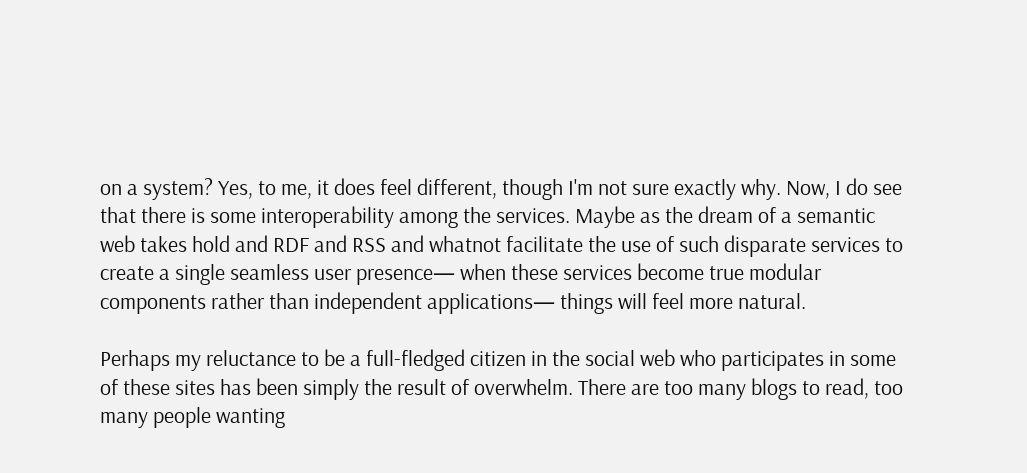on a system? Yes, to me, it does feel different, though I'm not sure exactly why. Now, I do see that there is some interoperability among the services. Maybe as the dream of a semantic web takes hold and RDF and RSS and whatnot facilitate the use of such disparate services to create a single seamless user presence— when these services become true modular components rather than independent applications— things will feel more natural.

Perhaps my reluctance to be a full-fledged citizen in the social web who participates in some of these sites has been simply the result of overwhelm. There are too many blogs to read, too many people wanting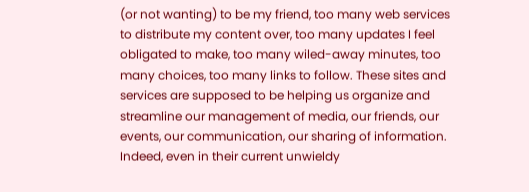(or not wanting) to be my friend, too many web services to distribute my content over, too many updates I feel obligated to make, too many wiled-away minutes, too many choices, too many links to follow. These sites and services are supposed to be helping us organize and streamline our management of media, our friends, our events, our communication, our sharing of information. Indeed, even in their current unwieldy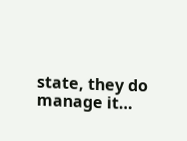state, they do manage it…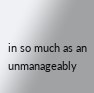in so much as an unmanageably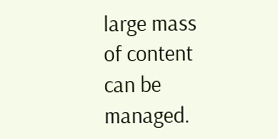large mass of content can be managed.